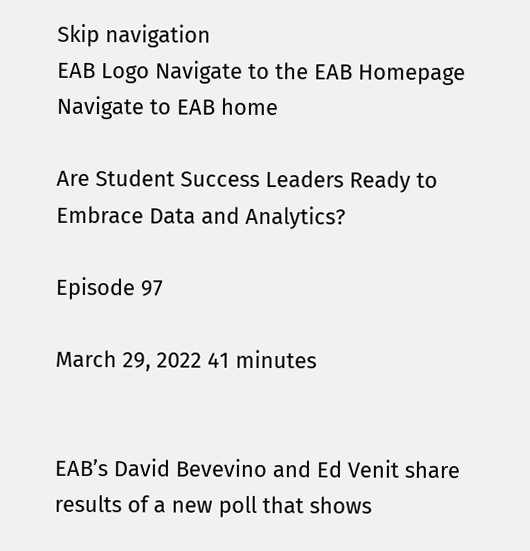Skip navigation
EAB Logo Navigate to the EAB Homepage Navigate to EAB home

Are Student Success Leaders Ready to Embrace Data and Analytics?

Episode 97

March 29, 2022 41 minutes


EAB’s David Bevevino and Ed Venit share results of a new poll that shows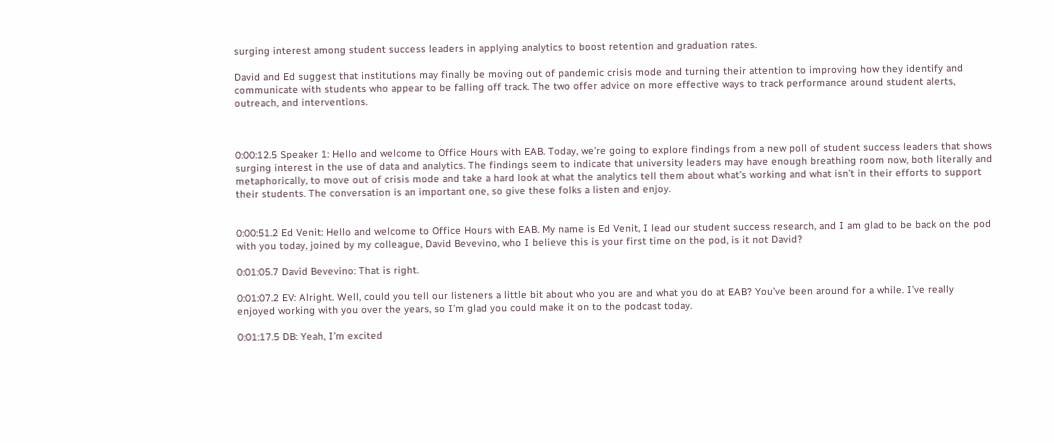surging interest among student success leaders in applying analytics to boost retention and graduation rates.

David and Ed suggest that institutions may finally be moving out of pandemic crisis mode and turning their attention to improving how they identify and communicate with students who appear to be falling off track. The two offer advice on more effective ways to track performance around student alerts, outreach, and interventions.



0:00:12.5 Speaker 1: Hello and welcome to Office Hours with EAB. Today, we’re going to explore findings from a new poll of student success leaders that shows surging interest in the use of data and analytics. The findings seem to indicate that university leaders may have enough breathing room now, both literally and metaphorically, to move out of crisis mode and take a hard look at what the analytics tell them about what’s working and what isn’t in their efforts to support their students. The conversation is an important one, so give these folks a listen and enjoy.


0:00:51.2 Ed Venit: Hello and welcome to Office Hours with EAB. My name is Ed Venit, I lead our student success research, and I am glad to be back on the pod with you today, joined by my colleague, David Bevevino, who I believe this is your first time on the pod, is it not David?

0:01:05.7 David Bevevino: That is right.

0:01:07.2 EV: Alright. Well, could you tell our listeners a little bit about who you are and what you do at EAB? You’ve been around for a while. I’ve really enjoyed working with you over the years, so I’m glad you could make it on to the podcast today.

0:01:17.5 DB: Yeah, I’m excited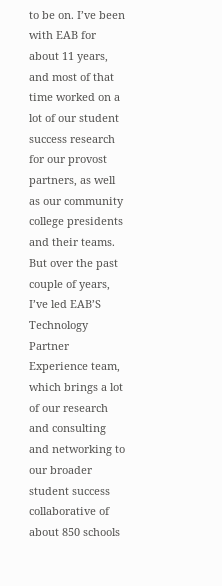to be on. I’ve been with EAB for about 11 years, and most of that time worked on a lot of our student success research for our provost partners, as well as our community college presidents and their teams. But over the past couple of years, I’ve led EAB’S Technology Partner Experience team, which brings a lot of our research and consulting and networking to our broader student success collaborative of about 850 schools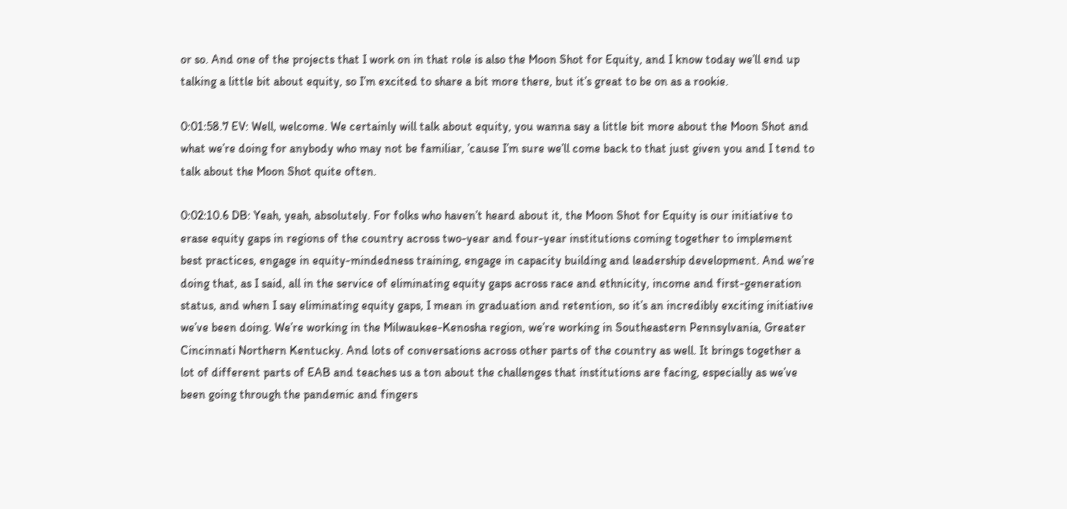or so. And one of the projects that I work on in that role is also the Moon Shot for Equity, and I know today we’ll end up talking a little bit about equity, so I’m excited to share a bit more there, but it’s great to be on as a rookie.

0:01:58.7 EV: Well, welcome. We certainly will talk about equity, you wanna say a little bit more about the Moon Shot and what we’re doing for anybody who may not be familiar, ’cause I’m sure we’ll come back to that just given you and I tend to talk about the Moon Shot quite often.

0:02:10.6 DB: Yeah, yeah, absolutely. For folks who haven’t heard about it, the Moon Shot for Equity is our initiative to erase equity gaps in regions of the country across two-year and four-year institutions coming together to implement best practices, engage in equity-mindedness training, engage in capacity building and leadership development. And we’re doing that, as I said, all in the service of eliminating equity gaps across race and ethnicity, income and first-generation status, and when I say eliminating equity gaps, I mean in graduation and retention, so it’s an incredibly exciting initiative we’ve been doing. We’re working in the Milwaukee-Kenosha region, we’re working in Southeastern Pennsylvania, Greater Cincinnati Northern Kentucky. And lots of conversations across other parts of the country as well. It brings together a lot of different parts of EAB and teaches us a ton about the challenges that institutions are facing, especially as we’ve been going through the pandemic and fingers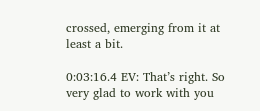crossed, emerging from it at least a bit.

0:03:16.4 EV: That’s right. So very glad to work with you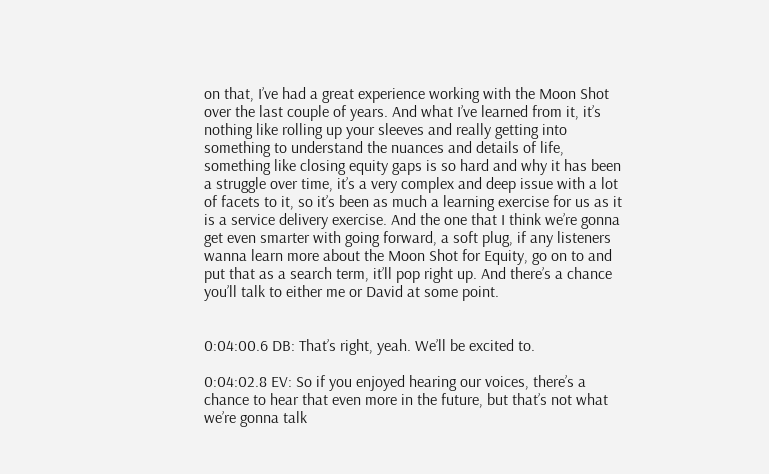on that, I’ve had a great experience working with the Moon Shot over the last couple of years. And what I’ve learned from it, it’s nothing like rolling up your sleeves and really getting into something to understand the nuances and details of life, something like closing equity gaps is so hard and why it has been a struggle over time, it’s a very complex and deep issue with a lot of facets to it, so it’s been as much a learning exercise for us as it is a service delivery exercise. And the one that I think we’re gonna get even smarter with going forward, a soft plug, if any listeners wanna learn more about the Moon Shot for Equity, go on to and put that as a search term, it’ll pop right up. And there’s a chance you’ll talk to either me or David at some point.


0:04:00.6 DB: That’s right, yeah. We’ll be excited to.

0:04:02.8 EV: So if you enjoyed hearing our voices, there’s a chance to hear that even more in the future, but that’s not what we’re gonna talk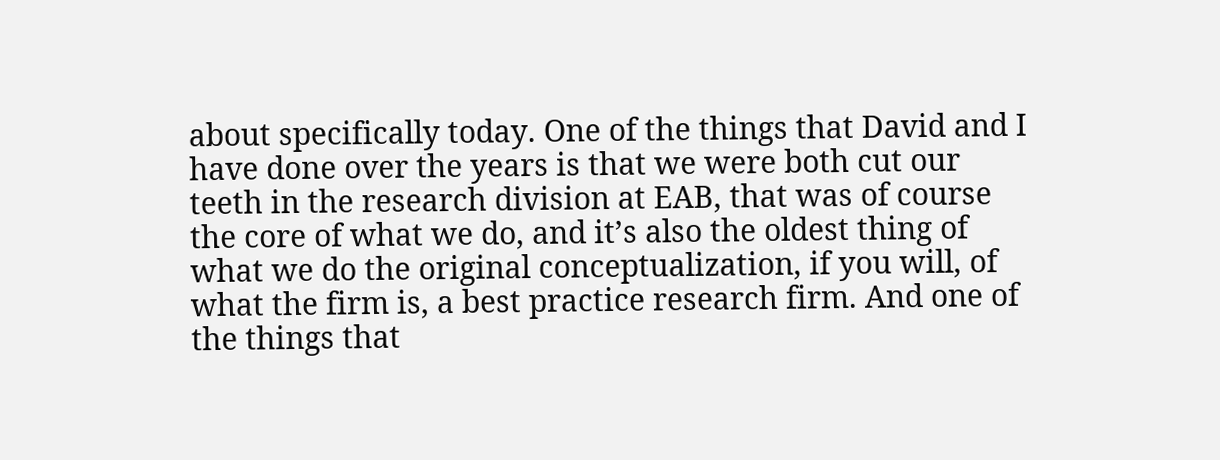about specifically today. One of the things that David and I have done over the years is that we were both cut our teeth in the research division at EAB, that was of course the core of what we do, and it’s also the oldest thing of what we do the original conceptualization, if you will, of what the firm is, a best practice research firm. And one of the things that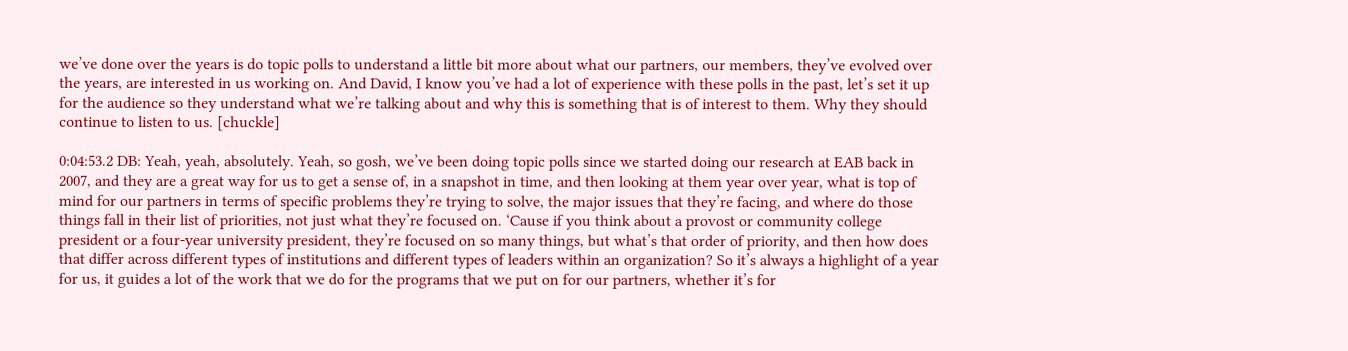we’ve done over the years is do topic polls to understand a little bit more about what our partners, our members, they’ve evolved over the years, are interested in us working on. And David, I know you’ve had a lot of experience with these polls in the past, let’s set it up for the audience so they understand what we’re talking about and why this is something that is of interest to them. Why they should continue to listen to us. [chuckle]

0:04:53.2 DB: Yeah, yeah, absolutely. Yeah, so gosh, we’ve been doing topic polls since we started doing our research at EAB back in 2007, and they are a great way for us to get a sense of, in a snapshot in time, and then looking at them year over year, what is top of mind for our partners in terms of specific problems they’re trying to solve, the major issues that they’re facing, and where do those things fall in their list of priorities, not just what they’re focused on. ‘Cause if you think about a provost or community college president or a four-year university president, they’re focused on so many things, but what’s that order of priority, and then how does that differ across different types of institutions and different types of leaders within an organization? So it’s always a highlight of a year for us, it guides a lot of the work that we do for the programs that we put on for our partners, whether it’s for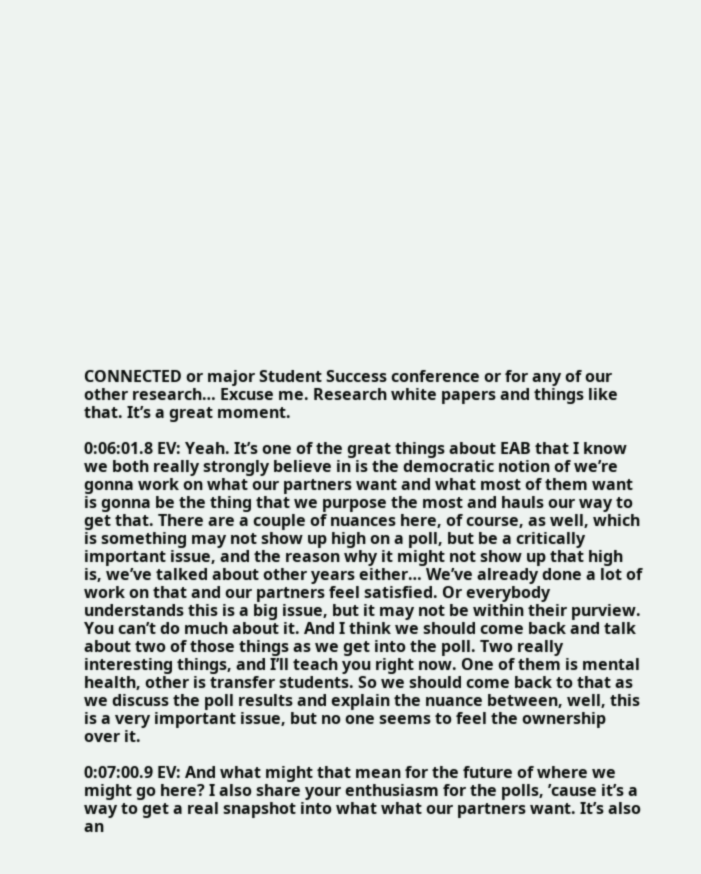CONNECTED or major Student Success conference or for any of our other research… Excuse me. Research white papers and things like that. It’s a great moment.

0:06:01.8 EV: Yeah. It’s one of the great things about EAB that I know we both really strongly believe in is the democratic notion of we’re gonna work on what our partners want and what most of them want is gonna be the thing that we purpose the most and hauls our way to get that. There are a couple of nuances here, of course, as well, which is something may not show up high on a poll, but be a critically important issue, and the reason why it might not show up that high is, we’ve talked about other years either… We’ve already done a lot of work on that and our partners feel satisfied. Or everybody understands this is a big issue, but it may not be within their purview. You can’t do much about it. And I think we should come back and talk about two of those things as we get into the poll. Two really interesting things, and I’ll teach you right now. One of them is mental health, other is transfer students. So we should come back to that as we discuss the poll results and explain the nuance between, well, this is a very important issue, but no one seems to feel the ownership over it.

0:07:00.9 EV: And what might that mean for the future of where we might go here? I also share your enthusiasm for the polls, ’cause it’s a way to get a real snapshot into what what our partners want. It’s also an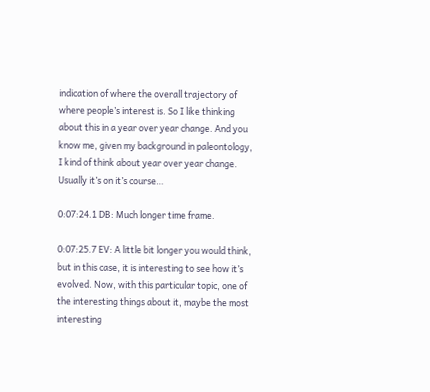indication of where the overall trajectory of where people’s interest is. So I like thinking about this in a year over year change. And you know me, given my background in paleontology, I kind of think about year over year change. Usually it’s on it’s course…

0:07:24.1 DB: Much longer time frame.

0:07:25.7 EV: A little bit longer you would think, but in this case, it is interesting to see how it’s evolved. Now, with this particular topic, one of the interesting things about it, maybe the most interesting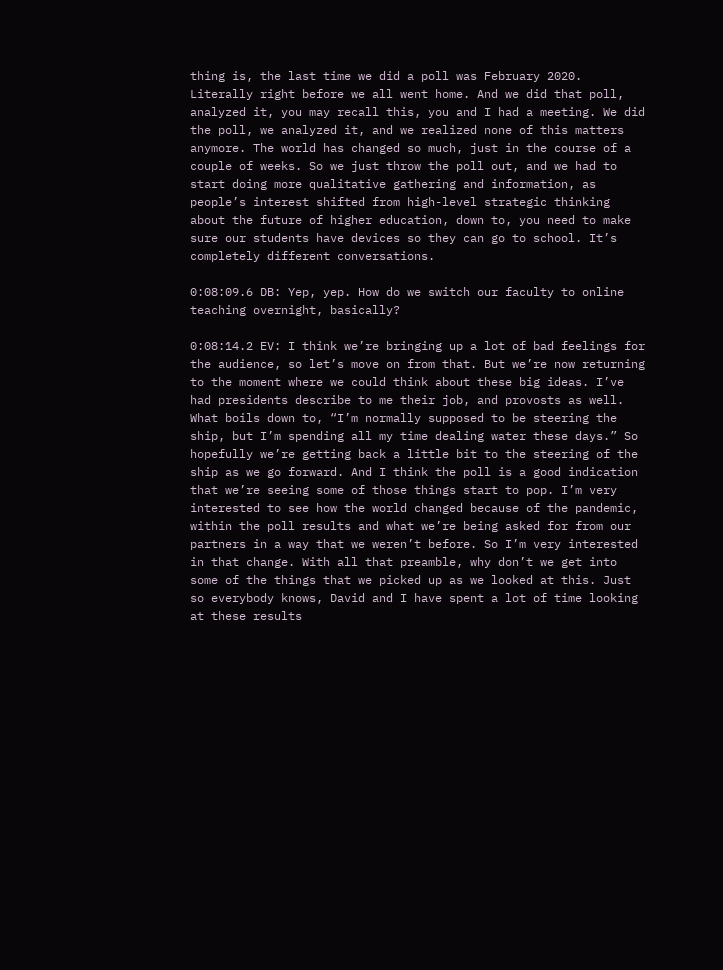thing is, the last time we did a poll was February 2020. Literally right before we all went home. And we did that poll, analyzed it, you may recall this, you and I had a meeting. We did the poll, we analyzed it, and we realized none of this matters anymore. The world has changed so much, just in the course of a couple of weeks. So we just throw the poll out, and we had to start doing more qualitative gathering and information, as people’s interest shifted from high-level strategic thinking about the future of higher education, down to, you need to make sure our students have devices so they can go to school. It’s completely different conversations.

0:08:09.6 DB: Yep, yep. How do we switch our faculty to online teaching overnight, basically?

0:08:14.2 EV: I think we’re bringing up a lot of bad feelings for the audience, so let’s move on from that. But we’re now returning to the moment where we could think about these big ideas. I’ve had presidents describe to me their job, and provosts as well. What boils down to, “I’m normally supposed to be steering the ship, but I’m spending all my time dealing water these days.” So hopefully we’re getting back a little bit to the steering of the ship as we go forward. And I think the poll is a good indication that we’re seeing some of those things start to pop. I’m very interested to see how the world changed because of the pandemic, within the poll results and what we’re being asked for from our partners in a way that we weren’t before. So I’m very interested in that change. With all that preamble, why don’t we get into some of the things that we picked up as we looked at this. Just so everybody knows, David and I have spent a lot of time looking at these results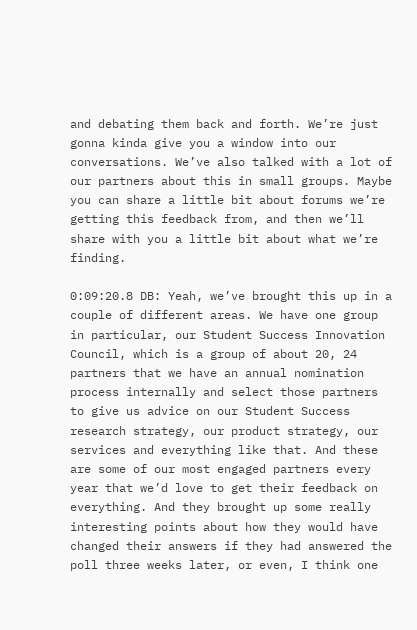and debating them back and forth. We’re just gonna kinda give you a window into our conversations. We’ve also talked with a lot of our partners about this in small groups. Maybe you can share a little bit about forums we’re getting this feedback from, and then we’ll share with you a little bit about what we’re finding.

0:09:20.8 DB: Yeah, we’ve brought this up in a couple of different areas. We have one group in particular, our Student Success Innovation Council, which is a group of about 20, 24 partners that we have an annual nomination process internally and select those partners to give us advice on our Student Success research strategy, our product strategy, our services and everything like that. And these are some of our most engaged partners every year that we’d love to get their feedback on everything. And they brought up some really interesting points about how they would have changed their answers if they had answered the poll three weeks later, or even, I think one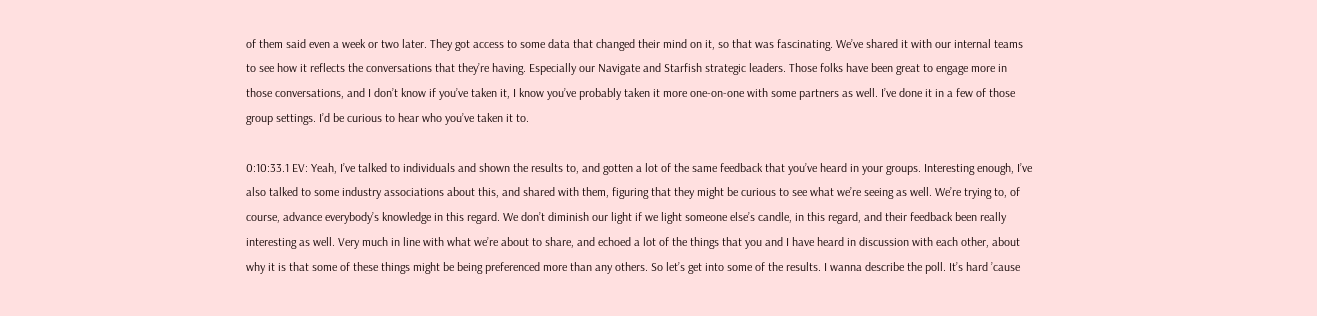of them said even a week or two later. They got access to some data that changed their mind on it, so that was fascinating. We’ve shared it with our internal teams to see how it reflects the conversations that they’re having. Especially our Navigate and Starfish strategic leaders. Those folks have been great to engage more in those conversations, and I don’t know if you’ve taken it, I know you’ve probably taken it more one-on-one with some partners as well. I’ve done it in a few of those group settings. I’d be curious to hear who you’ve taken it to.

0:10:33.1 EV: Yeah, I’ve talked to individuals and shown the results to, and gotten a lot of the same feedback that you’ve heard in your groups. Interesting enough, I’ve also talked to some industry associations about this, and shared with them, figuring that they might be curious to see what we’re seeing as well. We’re trying to, of course, advance everybody’s knowledge in this regard. We don’t diminish our light if we light someone else’s candle, in this regard, and their feedback been really interesting as well. Very much in line with what we’re about to share, and echoed a lot of the things that you and I have heard in discussion with each other, about why it is that some of these things might be being preferenced more than any others. So let’s get into some of the results. I wanna describe the poll. It’s hard ’cause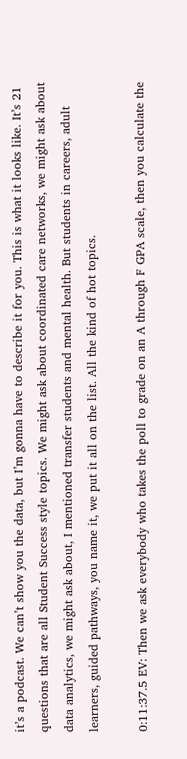it’s a podcast. We can’t show you the data, but I’m gonna have to describe it for you. This is what it looks like. It’s 21 questions that are all Student Success style topics. We might ask about coordinated care networks, we might ask about data analytics, we might ask about, I mentioned transfer students and mental health. But students in careers, adult learners, guided pathways, you name it, we put it all on the list. All the kind of hot topics.

0:11:37.5 EV: Then we ask everybody who takes the poll to grade on an A through F GPA scale, then you calculate the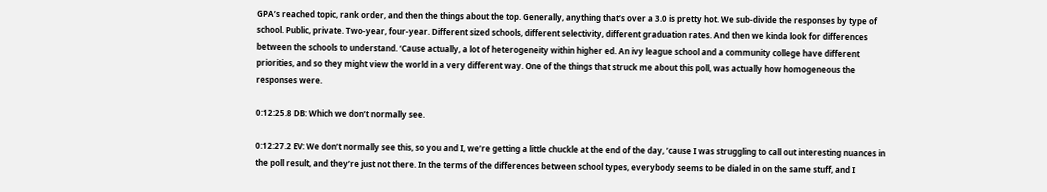GPA’s reached topic, rank order, and then the things about the top. Generally, anything that’s over a 3.0 is pretty hot. We sub-divide the responses by type of school. Public, private. Two-year, four-year. Different sized schools, different selectivity, different graduation rates. And then we kinda look for differences between the schools to understand. ‘Cause actually, a lot of heterogeneity within higher ed. An ivy league school and a community college have different priorities, and so they might view the world in a very different way. One of the things that struck me about this poll, was actually how homogeneous the responses were.

0:12:25.8 DB: Which we don’t normally see.

0:12:27.2 EV: We don’t normally see this, so you and I, we’re getting a little chuckle at the end of the day, ’cause I was struggling to call out interesting nuances in the poll result, and they’re just not there. In the terms of the differences between school types, everybody seems to be dialed in on the same stuff, and I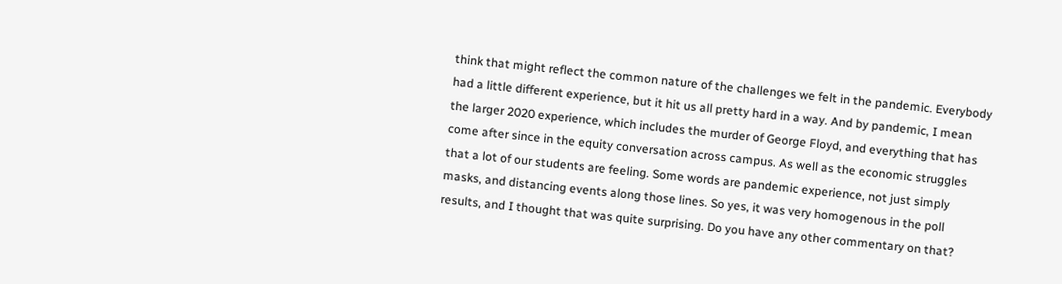think that might reflect the common nature of the challenges we felt in the pandemic. Everybody had a little different experience, but it hit us all pretty hard in a way. And by pandemic, I mean the larger 2020 experience, which includes the murder of George Floyd, and everything that has come after since in the equity conversation across campus. As well as the economic struggles that a lot of our students are feeling. Some words are pandemic experience, not just simply masks, and distancing events along those lines. So yes, it was very homogenous in the poll results, and I thought that was quite surprising. Do you have any other commentary on that?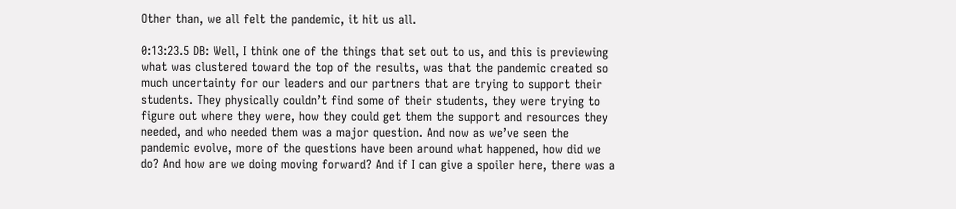Other than, we all felt the pandemic, it hit us all.

0:13:23.5 DB: Well, I think one of the things that set out to us, and this is previewing what was clustered toward the top of the results, was that the pandemic created so much uncertainty for our leaders and our partners that are trying to support their students. They physically couldn’t find some of their students, they were trying to figure out where they were, how they could get them the support and resources they needed, and who needed them was a major question. And now as we’ve seen the pandemic evolve, more of the questions have been around what happened, how did we do? And how are we doing moving forward? And if I can give a spoiler here, there was a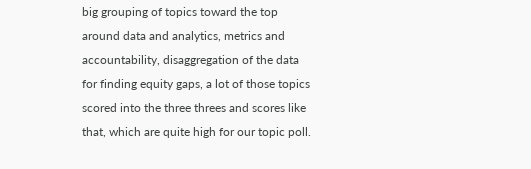big grouping of topics toward the top around data and analytics, metrics and accountability, disaggregation of the data for finding equity gaps, a lot of those topics scored into the three threes and scores like that, which are quite high for our topic poll.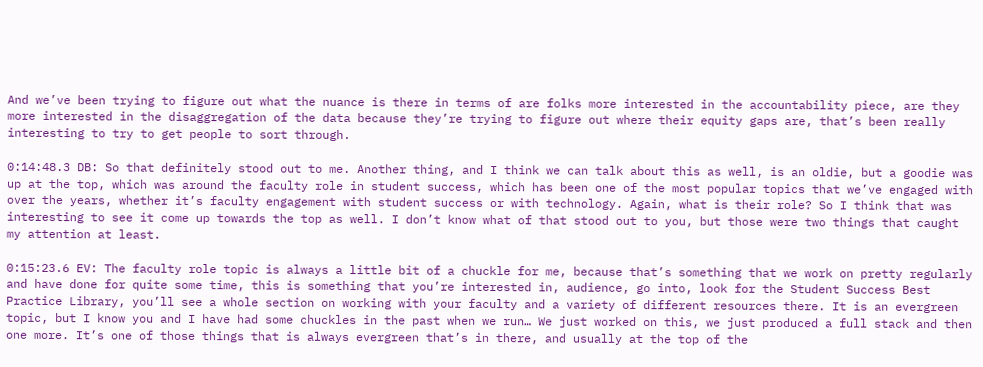And we’ve been trying to figure out what the nuance is there in terms of are folks more interested in the accountability piece, are they more interested in the disaggregation of the data because they’re trying to figure out where their equity gaps are, that’s been really interesting to try to get people to sort through.

0:14:48.3 DB: So that definitely stood out to me. Another thing, and I think we can talk about this as well, is an oldie, but a goodie was up at the top, which was around the faculty role in student success, which has been one of the most popular topics that we’ve engaged with over the years, whether it’s faculty engagement with student success or with technology. Again, what is their role? So I think that was interesting to see it come up towards the top as well. I don’t know what of that stood out to you, but those were two things that caught my attention at least.

0:15:23.6 EV: The faculty role topic is always a little bit of a chuckle for me, because that’s something that we work on pretty regularly and have done for quite some time, this is something that you’re interested in, audience, go into, look for the Student Success Best Practice Library, you’ll see a whole section on working with your faculty and a variety of different resources there. It is an evergreen topic, but I know you and I have had some chuckles in the past when we run… We just worked on this, we just produced a full stack and then one more. It’s one of those things that is always evergreen that’s in there, and usually at the top of the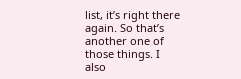list, it’s right there again. So that’s another one of those things. I also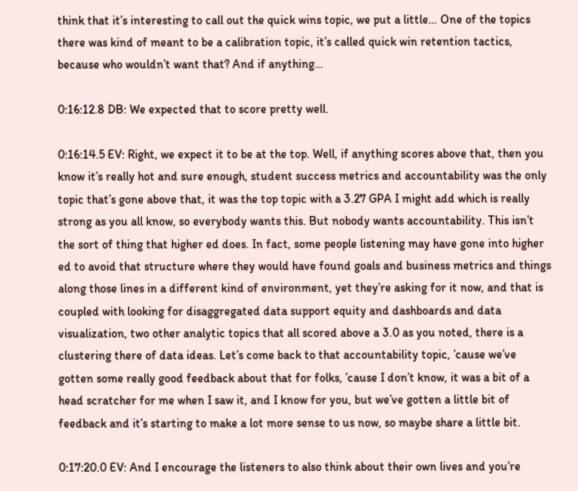think that it’s interesting to call out the quick wins topic, we put a little… One of the topics there was kind of meant to be a calibration topic, it’s called quick win retention tactics, because who wouldn’t want that? And if anything…

0:16:12.8 DB: We expected that to score pretty well.

0:16:14.5 EV: Right, we expect it to be at the top. Well, if anything scores above that, then you know it’s really hot and sure enough, student success metrics and accountability was the only topic that’s gone above that, it was the top topic with a 3.27 GPA I might add which is really strong as you all know, so everybody wants this. But nobody wants accountability. This isn’t the sort of thing that higher ed does. In fact, some people listening may have gone into higher ed to avoid that structure where they would have found goals and business metrics and things along those lines in a different kind of environment, yet they’re asking for it now, and that is coupled with looking for disaggregated data support equity and dashboards and data visualization, two other analytic topics that all scored above a 3.0 as you noted, there is a clustering there of data ideas. Let’s come back to that accountability topic, ’cause we’ve gotten some really good feedback about that for folks, ’cause I don’t know, it was a bit of a head scratcher for me when I saw it, and I know for you, but we’ve gotten a little bit of feedback and it’s starting to make a lot more sense to us now, so maybe share a little bit.

0:17:20.0 EV: And I encourage the listeners to also think about their own lives and you’re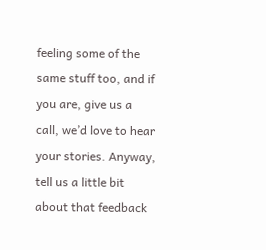feeling some of the same stuff too, and if you are, give us a call, we’d love to hear your stories. Anyway, tell us a little bit about that feedback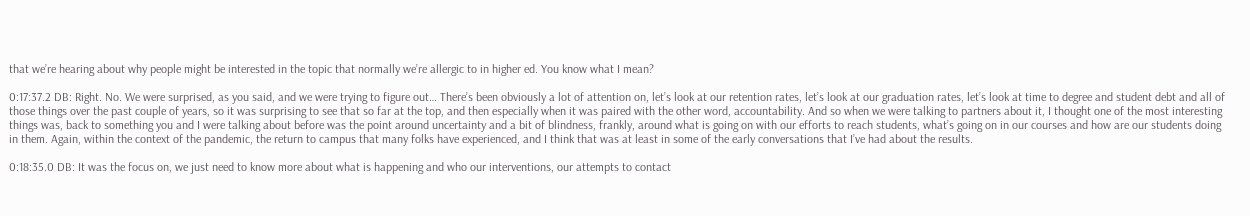that we’re hearing about why people might be interested in the topic that normally we’re allergic to in higher ed. You know what I mean?

0:17:37.2 DB: Right. No. We were surprised, as you said, and we were trying to figure out… There’s been obviously a lot of attention on, let’s look at our retention rates, let’s look at our graduation rates, let’s look at time to degree and student debt and all of those things over the past couple of years, so it was surprising to see that so far at the top, and then especially when it was paired with the other word, accountability. And so when we were talking to partners about it, I thought one of the most interesting things was, back to something you and I were talking about before was the point around uncertainty and a bit of blindness, frankly, around what is going on with our efforts to reach students, what’s going on in our courses and how are our students doing in them. Again, within the context of the pandemic, the return to campus that many folks have experienced, and I think that was at least in some of the early conversations that I’ve had about the results.

0:18:35.0 DB: It was the focus on, we just need to know more about what is happening and who our interventions, our attempts to contact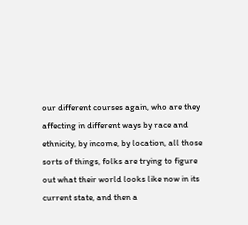our different courses again, who are they affecting in different ways by race and ethnicity, by income, by location, all those sorts of things, folks are trying to figure out what their world looks like now in its current state, and then a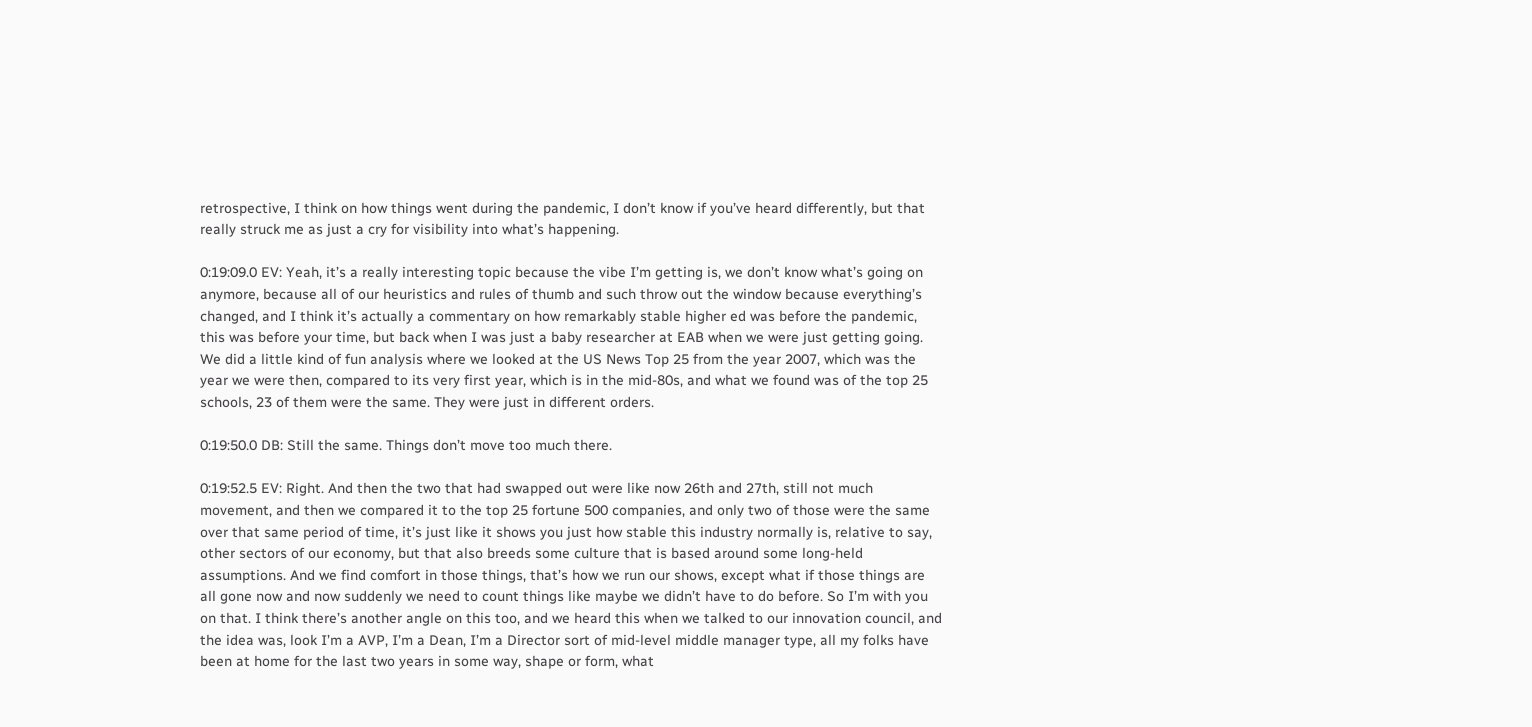retrospective, I think on how things went during the pandemic, I don’t know if you’ve heard differently, but that really struck me as just a cry for visibility into what’s happening.

0:19:09.0 EV: Yeah, it’s a really interesting topic because the vibe I’m getting is, we don’t know what’s going on anymore, because all of our heuristics and rules of thumb and such throw out the window because everything’s changed, and I think it’s actually a commentary on how remarkably stable higher ed was before the pandemic, this was before your time, but back when I was just a baby researcher at EAB when we were just getting going. We did a little kind of fun analysis where we looked at the US News Top 25 from the year 2007, which was the year we were then, compared to its very first year, which is in the mid-80s, and what we found was of the top 25 schools, 23 of them were the same. They were just in different orders.

0:19:50.0 DB: Still the same. Things don’t move too much there.

0:19:52.5 EV: Right. And then the two that had swapped out were like now 26th and 27th, still not much movement, and then we compared it to the top 25 fortune 500 companies, and only two of those were the same over that same period of time, it’s just like it shows you just how stable this industry normally is, relative to say, other sectors of our economy, but that also breeds some culture that is based around some long-held assumptions. And we find comfort in those things, that’s how we run our shows, except what if those things are all gone now and now suddenly we need to count things like maybe we didn’t have to do before. So I’m with you on that. I think there’s another angle on this too, and we heard this when we talked to our innovation council, and the idea was, look I’m a AVP, I’m a Dean, I’m a Director sort of mid-level middle manager type, all my folks have been at home for the last two years in some way, shape or form, what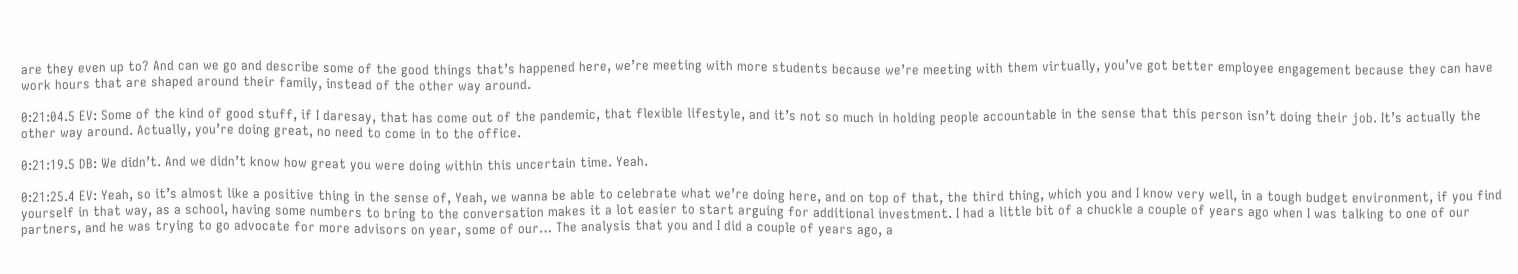are they even up to? And can we go and describe some of the good things that’s happened here, we’re meeting with more students because we’re meeting with them virtually, you’ve got better employee engagement because they can have work hours that are shaped around their family, instead of the other way around.

0:21:04.5 EV: Some of the kind of good stuff, if I daresay, that has come out of the pandemic, that flexible lifestyle, and it’s not so much in holding people accountable in the sense that this person isn’t doing their job. It’s actually the other way around. Actually, you’re doing great, no need to come in to the office.

0:21:19.5 DB: We didn’t. And we didn’t know how great you were doing within this uncertain time. Yeah.

0:21:25.4 EV: Yeah, so it’s almost like a positive thing in the sense of, Yeah, we wanna be able to celebrate what we’re doing here, and on top of that, the third thing, which you and I know very well, in a tough budget environment, if you find yourself in that way, as a school, having some numbers to bring to the conversation makes it a lot easier to start arguing for additional investment. I had a little bit of a chuckle a couple of years ago when I was talking to one of our partners, and he was trying to go advocate for more advisors on year, some of our… The analysis that you and I did a couple of years ago, a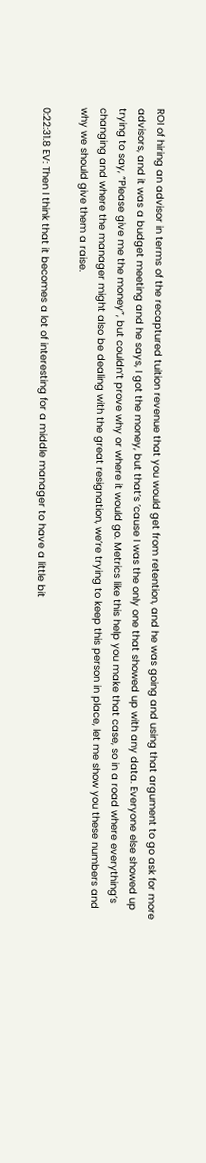ROI of hiring an advisor in terms of the recaptured tuition revenue that you would get from retention, and he was going and using that argument to go ask for more advisors, and it was a budget meeting and he says, I got the money, but that’s ’cause I was the only one that showed up with any data. Everyone else showed up trying to say, “Please give me the money”, but couldn’t prove why or where it would go. Metrics like this help you make that case, so in a road where everything’s changing and where the manager might also be dealing with the great resignation, we’re trying to keep this person in place, let me show you these numbers and why we should give them a raise.

0:22:31.8 EV: Then I think that it becomes a lot of interesting for a middle manager to have a little bit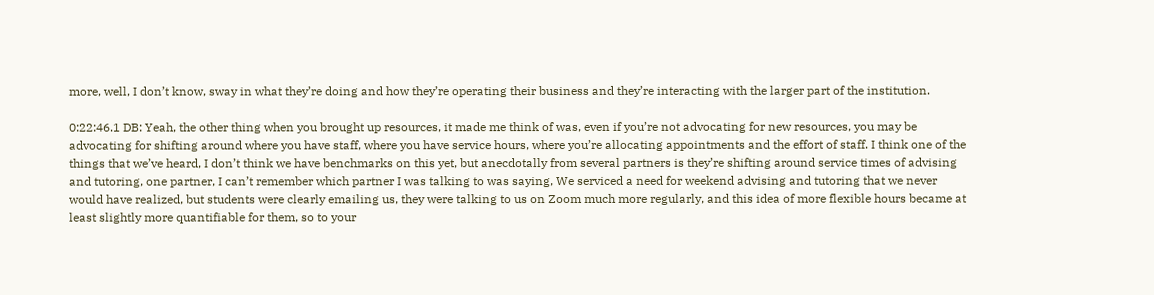more, well, I don’t know, sway in what they’re doing and how they’re operating their business and they’re interacting with the larger part of the institution.

0:22:46.1 DB: Yeah, the other thing when you brought up resources, it made me think of was, even if you’re not advocating for new resources, you may be advocating for shifting around where you have staff, where you have service hours, where you’re allocating appointments and the effort of staff. I think one of the things that we’ve heard, I don’t think we have benchmarks on this yet, but anecdotally from several partners is they’re shifting around service times of advising and tutoring, one partner, I can’t remember which partner I was talking to was saying, We serviced a need for weekend advising and tutoring that we never would have realized, but students were clearly emailing us, they were talking to us on Zoom much more regularly, and this idea of more flexible hours became at least slightly more quantifiable for them, so to your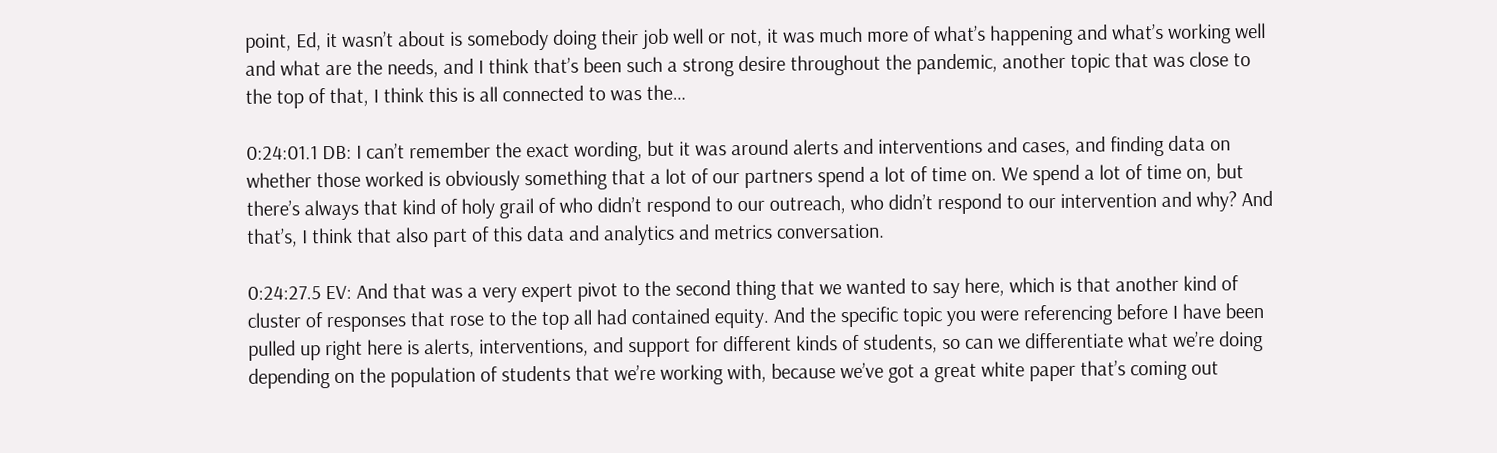point, Ed, it wasn’t about is somebody doing their job well or not, it was much more of what’s happening and what’s working well and what are the needs, and I think that’s been such a strong desire throughout the pandemic, another topic that was close to the top of that, I think this is all connected to was the…

0:24:01.1 DB: I can’t remember the exact wording, but it was around alerts and interventions and cases, and finding data on whether those worked is obviously something that a lot of our partners spend a lot of time on. We spend a lot of time on, but there’s always that kind of holy grail of who didn’t respond to our outreach, who didn’t respond to our intervention and why? And that’s, I think that also part of this data and analytics and metrics conversation.

0:24:27.5 EV: And that was a very expert pivot to the second thing that we wanted to say here, which is that another kind of cluster of responses that rose to the top all had contained equity. And the specific topic you were referencing before I have been pulled up right here is alerts, interventions, and support for different kinds of students, so can we differentiate what we’re doing depending on the population of students that we’re working with, because we’ve got a great white paper that’s coming out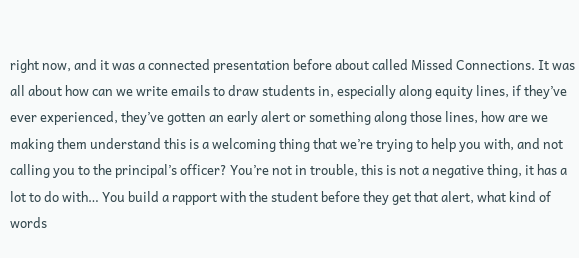right now, and it was a connected presentation before about called Missed Connections. It was all about how can we write emails to draw students in, especially along equity lines, if they’ve ever experienced, they’ve gotten an early alert or something along those lines, how are we making them understand this is a welcoming thing that we’re trying to help you with, and not calling you to the principal’s officer? You’re not in trouble, this is not a negative thing, it has a lot to do with… You build a rapport with the student before they get that alert, what kind of words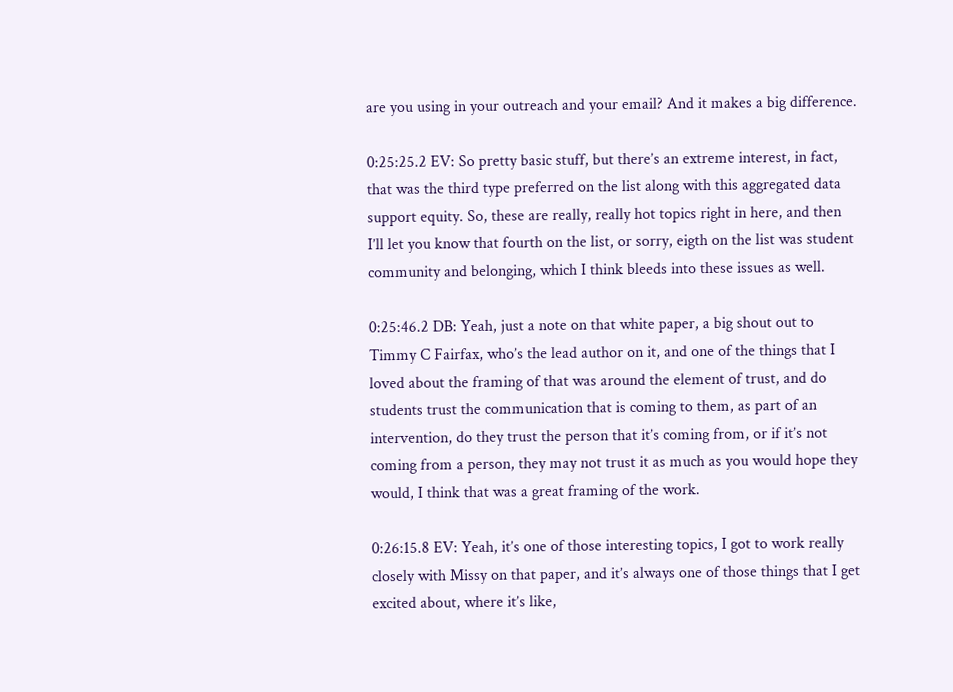are you using in your outreach and your email? And it makes a big difference.

0:25:25.2 EV: So pretty basic stuff, but there’s an extreme interest, in fact, that was the third type preferred on the list along with this aggregated data support equity. So, these are really, really hot topics right in here, and then I’ll let you know that fourth on the list, or sorry, eigth on the list was student community and belonging, which I think bleeds into these issues as well.

0:25:46.2 DB: Yeah, just a note on that white paper, a big shout out to Timmy C Fairfax, who’s the lead author on it, and one of the things that I loved about the framing of that was around the element of trust, and do students trust the communication that is coming to them, as part of an intervention, do they trust the person that it’s coming from, or if it’s not coming from a person, they may not trust it as much as you would hope they would, I think that was a great framing of the work.

0:26:15.8 EV: Yeah, it’s one of those interesting topics, I got to work really closely with Missy on that paper, and it’s always one of those things that I get excited about, where it’s like,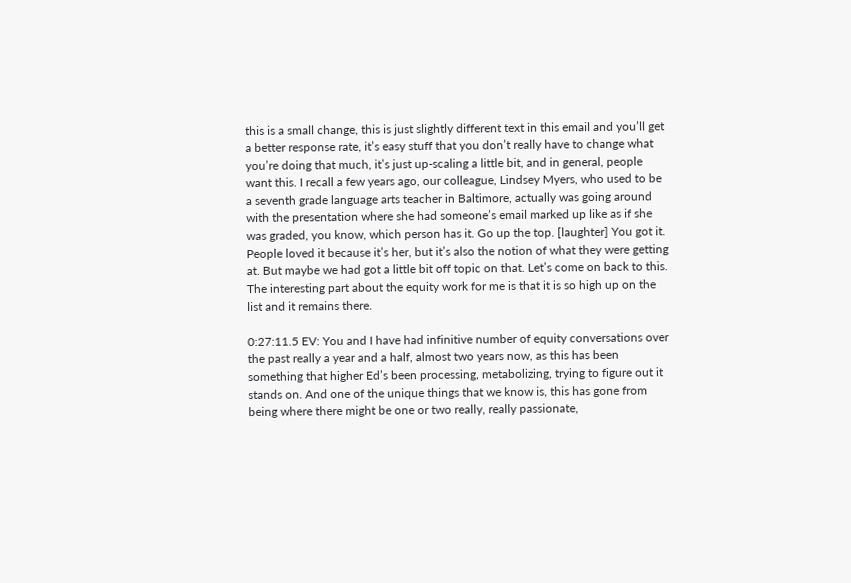this is a small change, this is just slightly different text in this email and you’ll get a better response rate, it’s easy stuff that you don’t really have to change what you’re doing that much, it’s just up-scaling a little bit, and in general, people want this. I recall a few years ago, our colleague, Lindsey Myers, who used to be a seventh grade language arts teacher in Baltimore, actually was going around with the presentation where she had someone’s email marked up like as if she was graded, you know, which person has it. Go up the top. [laughter] You got it. People loved it because it’s her, but it’s also the notion of what they were getting at. But maybe we had got a little bit off topic on that. Let’s come on back to this. The interesting part about the equity work for me is that it is so high up on the list and it remains there.

0:27:11.5 EV: You and I have had infinitive number of equity conversations over the past really a year and a half, almost two years now, as this has been something that higher Ed’s been processing, metabolizing, trying to figure out it stands on. And one of the unique things that we know is, this has gone from being where there might be one or two really, really passionate,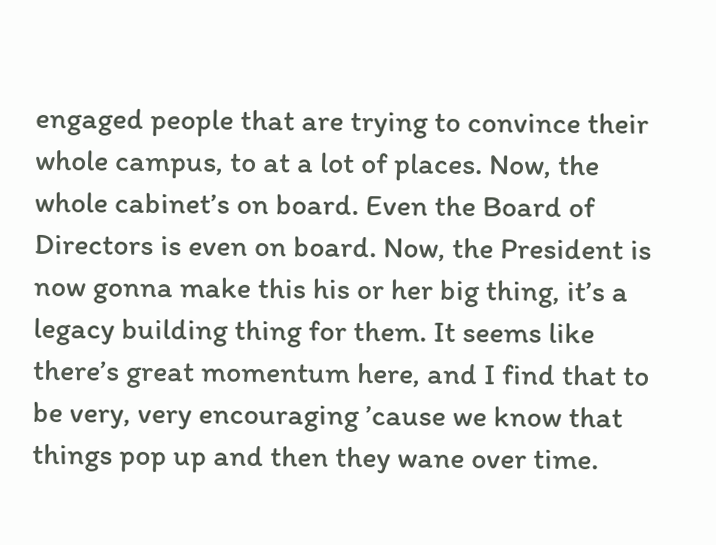engaged people that are trying to convince their whole campus, to at a lot of places. Now, the whole cabinet’s on board. Even the Board of Directors is even on board. Now, the President is now gonna make this his or her big thing, it’s a legacy building thing for them. It seems like there’s great momentum here, and I find that to be very, very encouraging ’cause we know that things pop up and then they wane over time.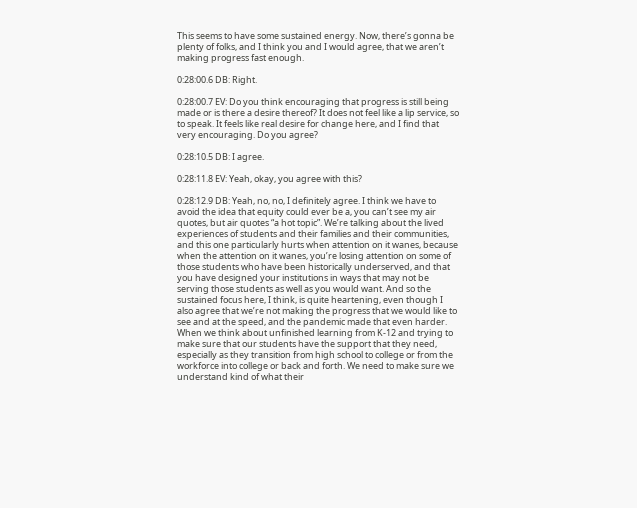This seems to have some sustained energy. Now, there’s gonna be plenty of folks, and I think you and I would agree, that we aren’t making progress fast enough.

0:28:00.6 DB: Right.

0:28:00.7 EV: Do you think encouraging that progress is still being made or is there a desire thereof? It does not feel like a lip service, so to speak. It feels like real desire for change here, and I find that very encouraging. Do you agree?

0:28:10.5 DB: I agree.

0:28:11.8 EV: Yeah, okay, you agree with this?

0:28:12.9 DB: Yeah, no, no, I definitely agree. I think we have to avoid the idea that equity could ever be a, you can’t see my air quotes, but air quotes “a hot topic”. We’re talking about the lived experiences of students and their families and their communities, and this one particularly hurts when attention on it wanes, because when the attention on it wanes, you’re losing attention on some of those students who have been historically underserved, and that you have designed your institutions in ways that may not be serving those students as well as you would want. And so the sustained focus here, I think, is quite heartening, even though I also agree that we’re not making the progress that we would like to see and at the speed, and the pandemic made that even harder. When we think about unfinished learning from K-12 and trying to make sure that our students have the support that they need, especially as they transition from high school to college or from the workforce into college or back and forth. We need to make sure we understand kind of what their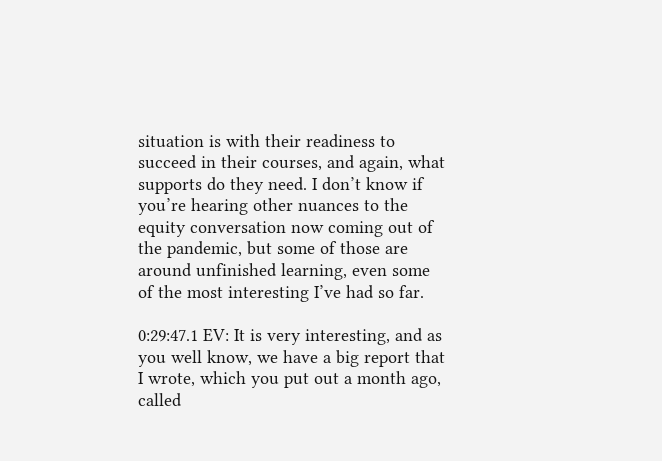situation is with their readiness to succeed in their courses, and again, what supports do they need. I don’t know if you’re hearing other nuances to the equity conversation now coming out of the pandemic, but some of those are around unfinished learning, even some of the most interesting I’ve had so far.

0:29:47.1 EV: It is very interesting, and as you well know, we have a big report that I wrote, which you put out a month ago, called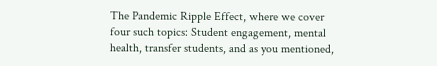The Pandemic Ripple Effect, where we cover four such topics: Student engagement, mental health, transfer students, and as you mentioned,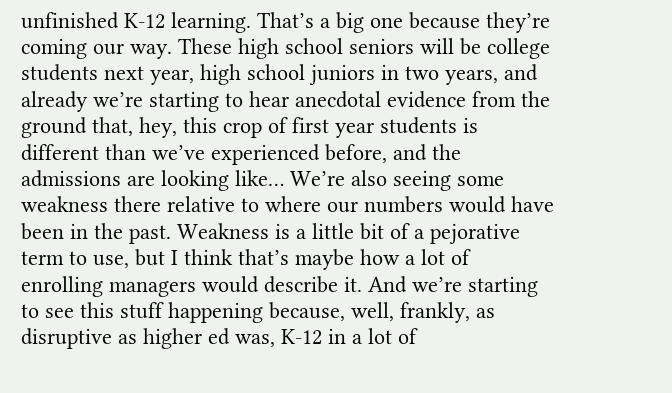unfinished K-12 learning. That’s a big one because they’re coming our way. These high school seniors will be college students next year, high school juniors in two years, and already we’re starting to hear anecdotal evidence from the ground that, hey, this crop of first year students is different than we’ve experienced before, and the admissions are looking like… We’re also seeing some weakness there relative to where our numbers would have been in the past. Weakness is a little bit of a pejorative term to use, but I think that’s maybe how a lot of enrolling managers would describe it. And we’re starting to see this stuff happening because, well, frankly, as disruptive as higher ed was, K-12 in a lot of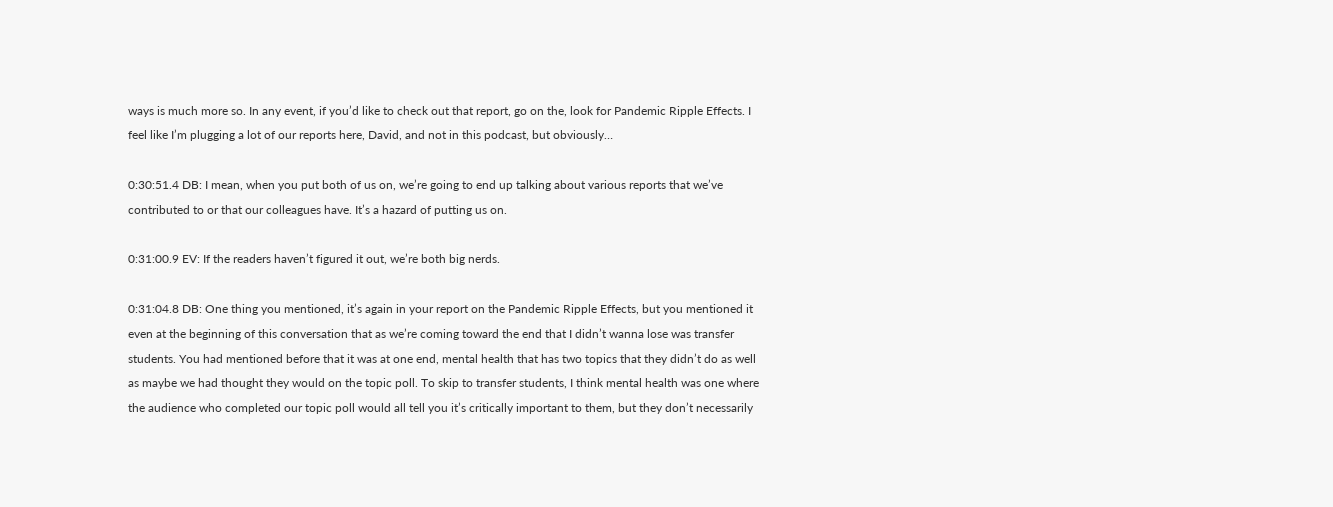ways is much more so. In any event, if you’d like to check out that report, go on the, look for Pandemic Ripple Effects. I feel like I’m plugging a lot of our reports here, David, and not in this podcast, but obviously…

0:30:51.4 DB: I mean, when you put both of us on, we’re going to end up talking about various reports that we’ve contributed to or that our colleagues have. It’s a hazard of putting us on.

0:31:00.9 EV: If the readers haven’t figured it out, we’re both big nerds.

0:31:04.8 DB: One thing you mentioned, it’s again in your report on the Pandemic Ripple Effects, but you mentioned it even at the beginning of this conversation that as we’re coming toward the end that I didn’t wanna lose was transfer students. You had mentioned before that it was at one end, mental health that has two topics that they didn’t do as well as maybe we had thought they would on the topic poll. To skip to transfer students, I think mental health was one where the audience who completed our topic poll would all tell you it’s critically important to them, but they don’t necessarily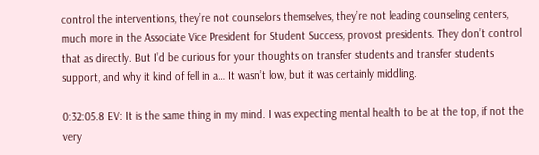control the interventions, they’re not counselors themselves, they’re not leading counseling centers, much more in the Associate Vice President for Student Success, provost presidents. They don’t control that as directly. But I’d be curious for your thoughts on transfer students and transfer students support, and why it kind of fell in a… It wasn’t low, but it was certainly middling.

0:32:05.8 EV: It is the same thing in my mind. I was expecting mental health to be at the top, if not the very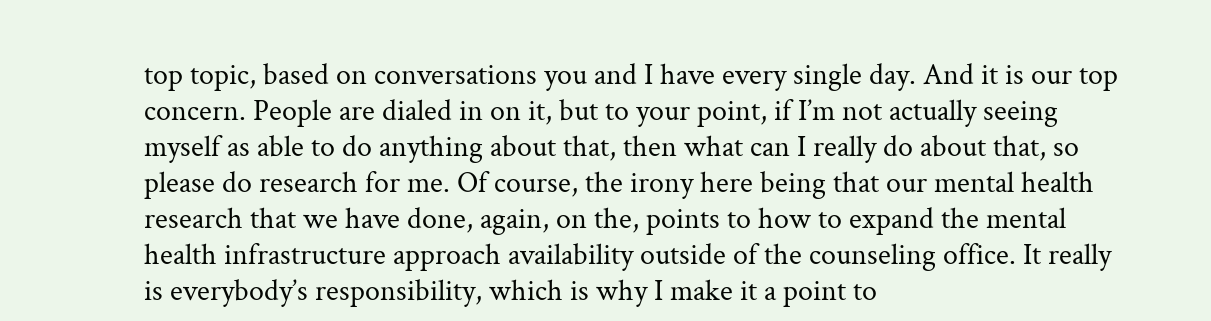top topic, based on conversations you and I have every single day. And it is our top concern. People are dialed in on it, but to your point, if I’m not actually seeing myself as able to do anything about that, then what can I really do about that, so please do research for me. Of course, the irony here being that our mental health research that we have done, again, on the, points to how to expand the mental health infrastructure approach availability outside of the counseling office. It really is everybody’s responsibility, which is why I make it a point to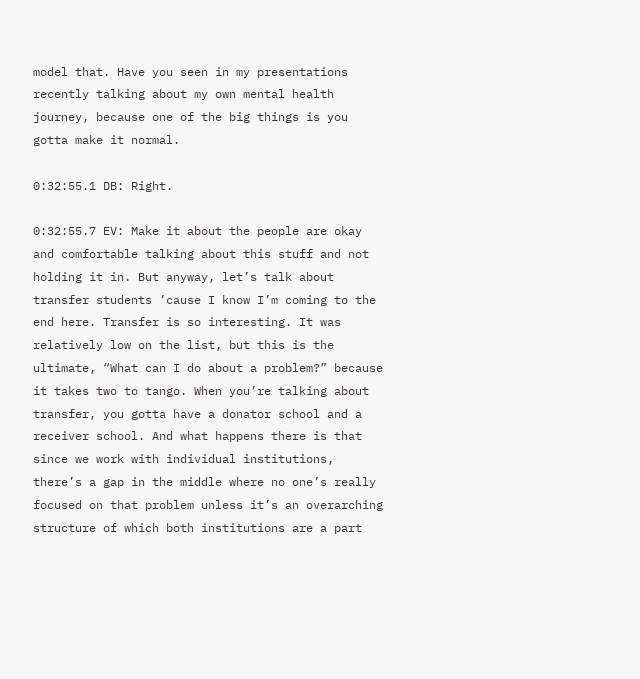model that. Have you seen in my presentations recently talking about my own mental health journey, because one of the big things is you gotta make it normal.

0:32:55.1 DB: Right.

0:32:55.7 EV: Make it about the people are okay and comfortable talking about this stuff and not holding it in. But anyway, let’s talk about transfer students ’cause I know I’m coming to the end here. Transfer is so interesting. It was relatively low on the list, but this is the ultimate, “What can I do about a problem?” because it takes two to tango. When you’re talking about transfer, you gotta have a donator school and a receiver school. And what happens there is that since we work with individual institutions, there’s a gap in the middle where no one’s really focused on that problem unless it’s an overarching structure of which both institutions are a part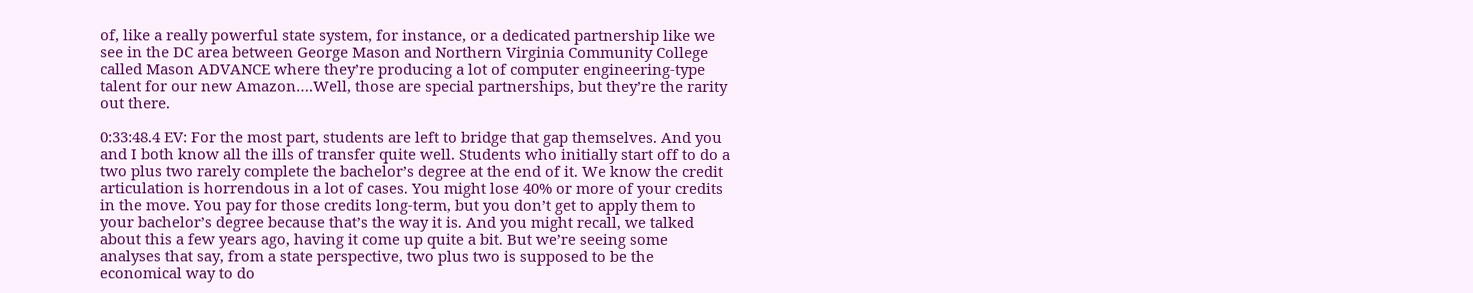of, like a really powerful state system, for instance, or a dedicated partnership like we see in the DC area between George Mason and Northern Virginia Community College called Mason ADVANCE where they’re producing a lot of computer engineering-type talent for our new Amazon….Well, those are special partnerships, but they’re the rarity out there.

0:33:48.4 EV: For the most part, students are left to bridge that gap themselves. And you and I both know all the ills of transfer quite well. Students who initially start off to do a two plus two rarely complete the bachelor’s degree at the end of it. We know the credit articulation is horrendous in a lot of cases. You might lose 40% or more of your credits in the move. You pay for those credits long-term, but you don’t get to apply them to your bachelor’s degree because that’s the way it is. And you might recall, we talked about this a few years ago, having it come up quite a bit. But we’re seeing some analyses that say, from a state perspective, two plus two is supposed to be the economical way to do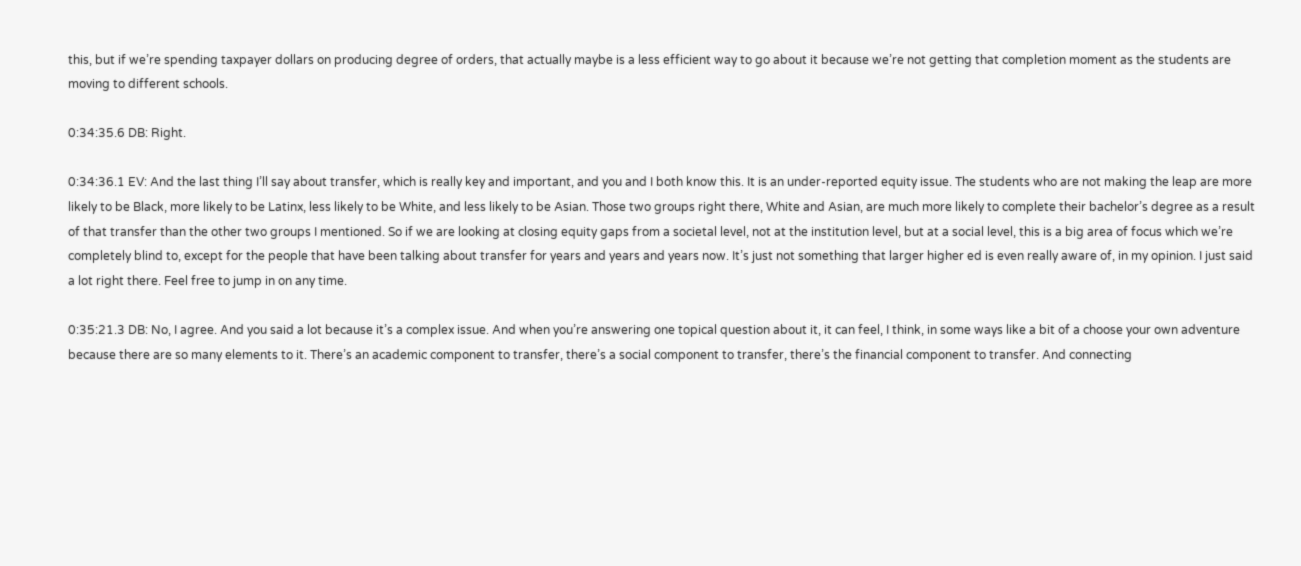this, but if we’re spending taxpayer dollars on producing degree of orders, that actually maybe is a less efficient way to go about it because we’re not getting that completion moment as the students are moving to different schools.

0:34:35.6 DB: Right.

0:34:36.1 EV: And the last thing I’ll say about transfer, which is really key and important, and you and I both know this. It is an under-reported equity issue. The students who are not making the leap are more likely to be Black, more likely to be Latinx, less likely to be White, and less likely to be Asian. Those two groups right there, White and Asian, are much more likely to complete their bachelor’s degree as a result of that transfer than the other two groups I mentioned. So if we are looking at closing equity gaps from a societal level, not at the institution level, but at a social level, this is a big area of focus which we’re completely blind to, except for the people that have been talking about transfer for years and years and years now. It’s just not something that larger higher ed is even really aware of, in my opinion. I just said a lot right there. Feel free to jump in on any time.

0:35:21.3 DB: No, I agree. And you said a lot because it’s a complex issue. And when you’re answering one topical question about it, it can feel, I think, in some ways like a bit of a choose your own adventure because there are so many elements to it. There’s an academic component to transfer, there’s a social component to transfer, there’s the financial component to transfer. And connecting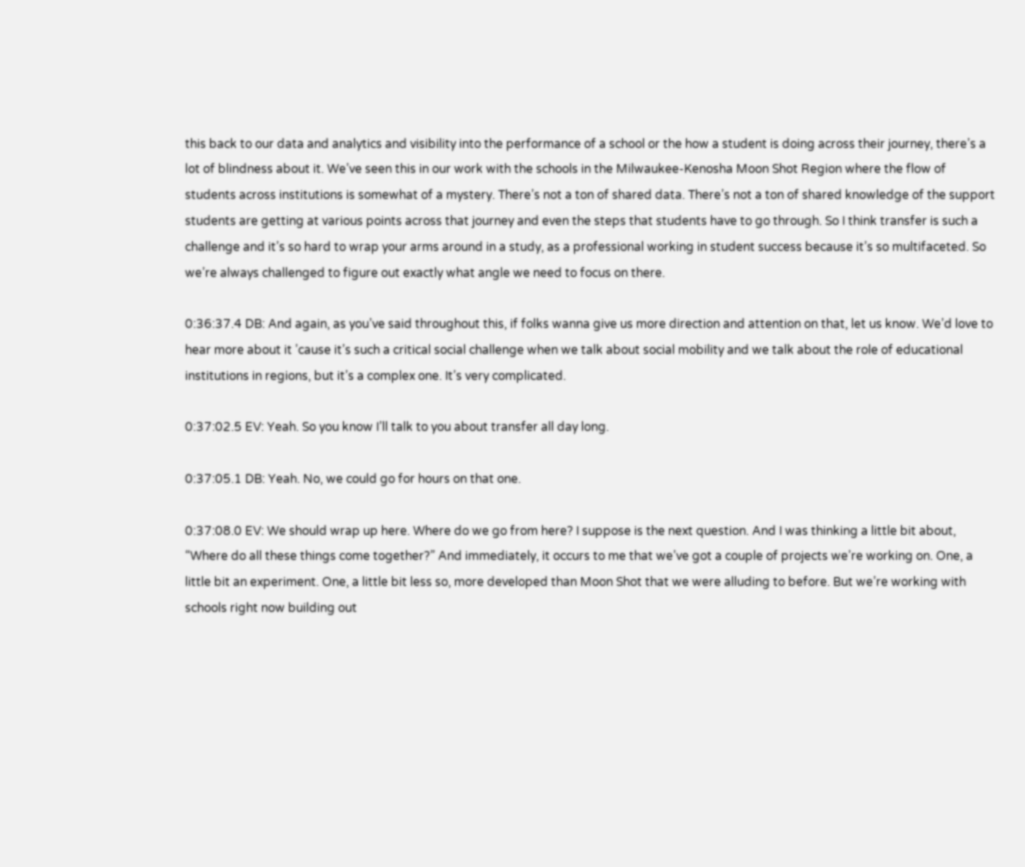this back to our data and analytics and visibility into the performance of a school or the how a student is doing across their journey, there’s a lot of blindness about it. We’ve seen this in our work with the schools in the Milwaukee-Kenosha Moon Shot Region where the flow of students across institutions is somewhat of a mystery. There’s not a ton of shared data. There’s not a ton of shared knowledge of the support students are getting at various points across that journey and even the steps that students have to go through. So I think transfer is such a challenge and it’s so hard to wrap your arms around in a study, as a professional working in student success because it’s so multifaceted. So we’re always challenged to figure out exactly what angle we need to focus on there.

0:36:37.4 DB: And again, as you’ve said throughout this, if folks wanna give us more direction and attention on that, let us know. We’d love to hear more about it ’cause it’s such a critical social challenge when we talk about social mobility and we talk about the role of educational institutions in regions, but it’s a complex one. It’s very complicated.

0:37:02.5 EV: Yeah. So you know I’ll talk to you about transfer all day long.

0:37:05.1 DB: Yeah. No, we could go for hours on that one.

0:37:08.0 EV: We should wrap up here. Where do we go from here? I suppose is the next question. And I was thinking a little bit about, “Where do all these things come together?” And immediately, it occurs to me that we’ve got a couple of projects we’re working on. One, a little bit an experiment. One, a little bit less so, more developed than Moon Shot that we were alluding to before. But we’re working with schools right now building out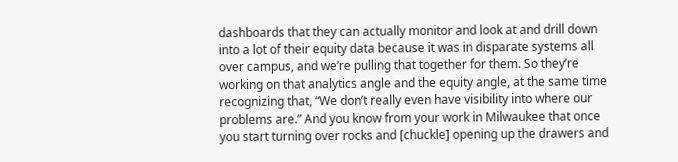dashboards that they can actually monitor and look at and drill down into a lot of their equity data because it was in disparate systems all over campus, and we’re pulling that together for them. So they’re working on that analytics angle and the equity angle, at the same time recognizing that, “We don’t really even have visibility into where our problems are.” And you know from your work in Milwaukee that once you start turning over rocks and [chuckle] opening up the drawers and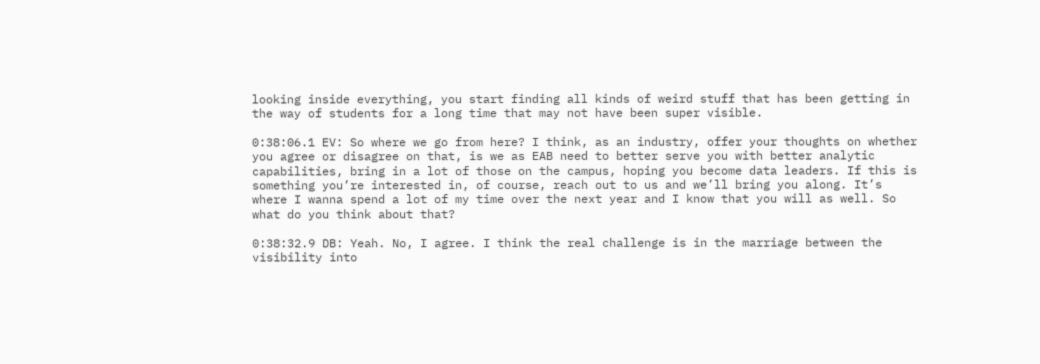looking inside everything, you start finding all kinds of weird stuff that has been getting in the way of students for a long time that may not have been super visible.

0:38:06.1 EV: So where we go from here? I think, as an industry, offer your thoughts on whether you agree or disagree on that, is we as EAB need to better serve you with better analytic capabilities, bring in a lot of those on the campus, hoping you become data leaders. If this is something you’re interested in, of course, reach out to us and we’ll bring you along. It’s where I wanna spend a lot of my time over the next year and I know that you will as well. So what do you think about that?

0:38:32.9 DB: Yeah. No, I agree. I think the real challenge is in the marriage between the visibility into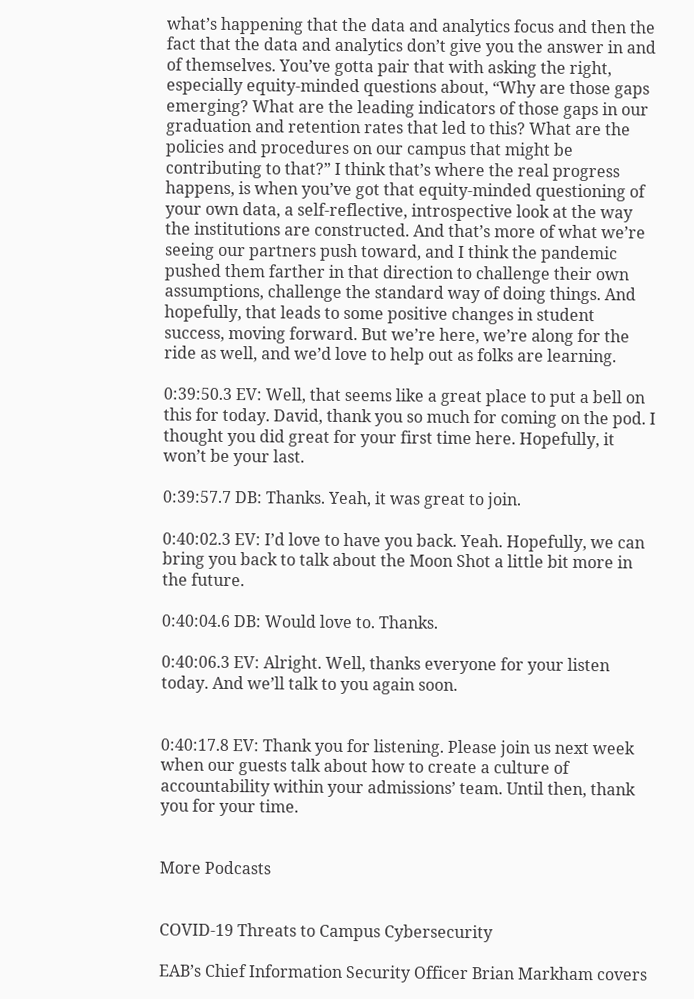what’s happening that the data and analytics focus and then the fact that the data and analytics don’t give you the answer in and of themselves. You’ve gotta pair that with asking the right, especially equity-minded questions about, “Why are those gaps emerging? What are the leading indicators of those gaps in our graduation and retention rates that led to this? What are the policies and procedures on our campus that might be contributing to that?” I think that’s where the real progress happens, is when you’ve got that equity-minded questioning of your own data, a self-reflective, introspective look at the way the institutions are constructed. And that’s more of what we’re seeing our partners push toward, and I think the pandemic pushed them farther in that direction to challenge their own assumptions, challenge the standard way of doing things. And hopefully, that leads to some positive changes in student success, moving forward. But we’re here, we’re along for the ride as well, and we’d love to help out as folks are learning.

0:39:50.3 EV: Well, that seems like a great place to put a bell on this for today. David, thank you so much for coming on the pod. I thought you did great for your first time here. Hopefully, it won’t be your last.

0:39:57.7 DB: Thanks. Yeah, it was great to join.

0:40:02.3 EV: I’d love to have you back. Yeah. Hopefully, we can bring you back to talk about the Moon Shot a little bit more in the future.

0:40:04.6 DB: Would love to. Thanks.

0:40:06.3 EV: Alright. Well, thanks everyone for your listen today. And we’ll talk to you again soon.


0:40:17.8 EV: Thank you for listening. Please join us next week when our guests talk about how to create a culture of accountability within your admissions’ team. Until then, thank you for your time.


More Podcasts


COVID-19 Threats to Campus Cybersecurity

EAB’s Chief Information Security Officer Brian Markham covers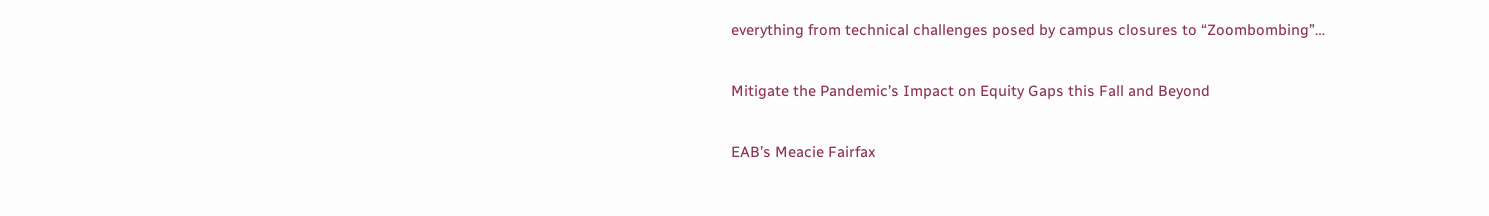everything from technical challenges posed by campus closures to “Zoombombing”…

Mitigate the Pandemic’s Impact on Equity Gaps this Fall and Beyond

EAB’s Meacie Fairfax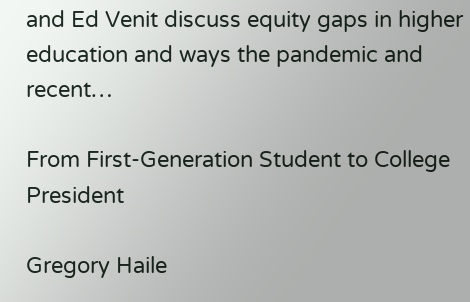and Ed Venit discuss equity gaps in higher education and ways the pandemic and recent…

From First-Generation Student to College President

Gregory Haile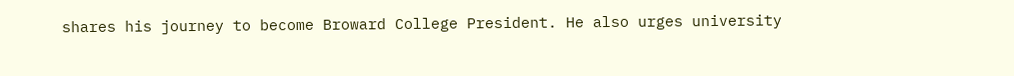shares his journey to become Broward College President. He also urges university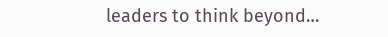leaders to think beyond…